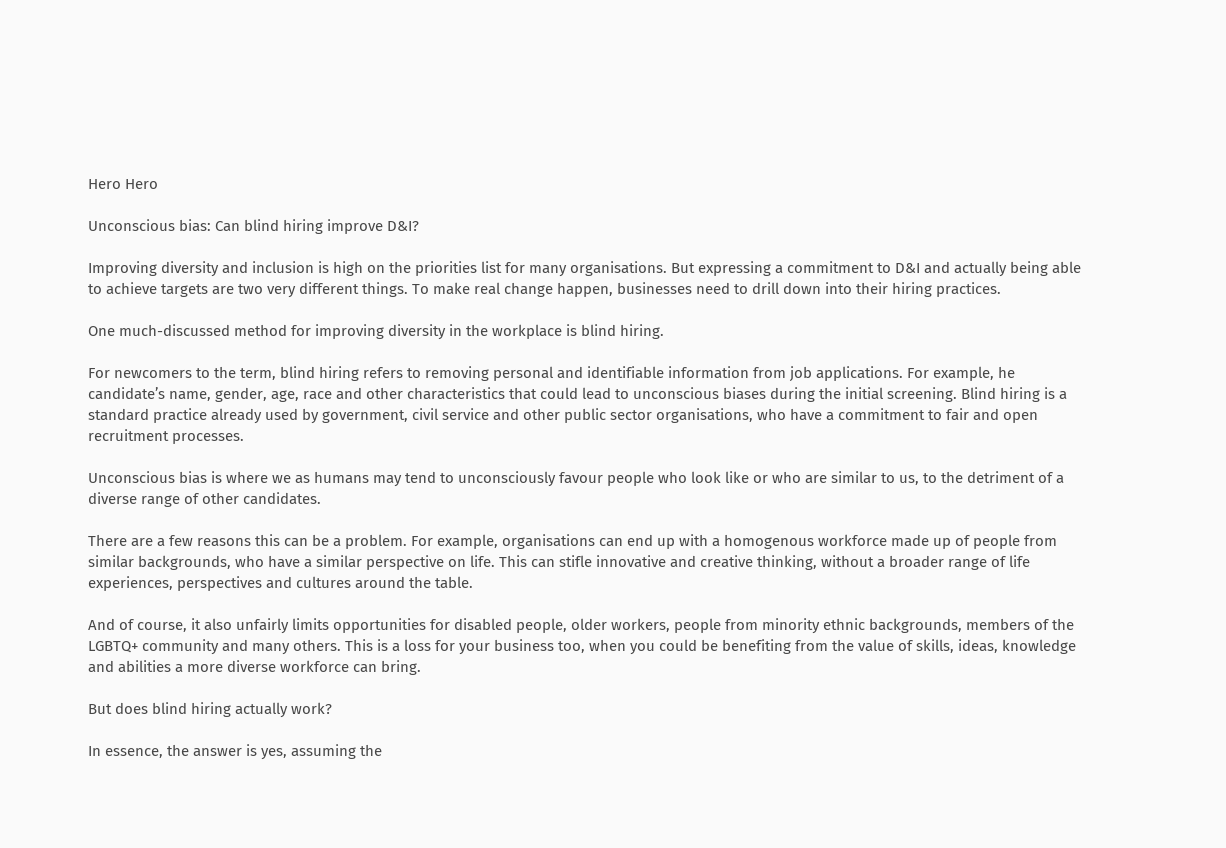Hero Hero

Unconscious bias: Can blind hiring improve D&I?

Improving diversity and inclusion is high on the priorities list for many organisations. But expressing a commitment to D&I and actually being able to achieve targets are two very different things. To make real change happen, businesses need to drill down into their hiring practices.

One much-discussed method for improving diversity in the workplace is blind hiring.

For newcomers to the term, blind hiring refers to removing personal and identifiable information from job applications. For example, he candidate’s name, gender, age, race and other characteristics that could lead to unconscious biases during the initial screening. Blind hiring is a standard practice already used by government, civil service and other public sector organisations, who have a commitment to fair and open recruitment processes.

Unconscious bias is where we as humans may tend to unconsciously favour people who look like or who are similar to us, to the detriment of a diverse range of other candidates.

There are a few reasons this can be a problem. For example, organisations can end up with a homogenous workforce made up of people from similar backgrounds, who have a similar perspective on life. This can stifle innovative and creative thinking, without a broader range of life experiences, perspectives and cultures around the table.

And of course, it also unfairly limits opportunities for disabled people, older workers, people from minority ethnic backgrounds, members of the LGBTQ+ community and many others. This is a loss for your business too, when you could be benefiting from the value of skills, ideas, knowledge and abilities a more diverse workforce can bring.

But does blind hiring actually work?

In essence, the answer is yes, assuming the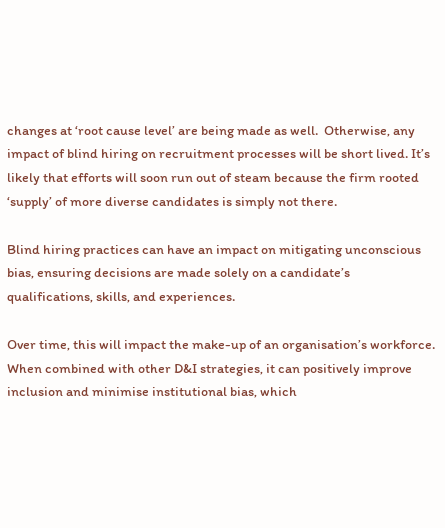changes at ‘root cause level’ are being made as well.  Otherwise, any impact of blind hiring on recruitment processes will be short lived. It’s likely that efforts will soon run out of steam because the firm rooted ‘supply’ of more diverse candidates is simply not there.

Blind hiring practices can have an impact on mitigating unconscious bias, ensuring decisions are made solely on a candidate’s qualifications, skills, and experiences.

Over time, this will impact the make-up of an organisation’s workforce. When combined with other D&I strategies, it can positively improve inclusion and minimise institutional bias, which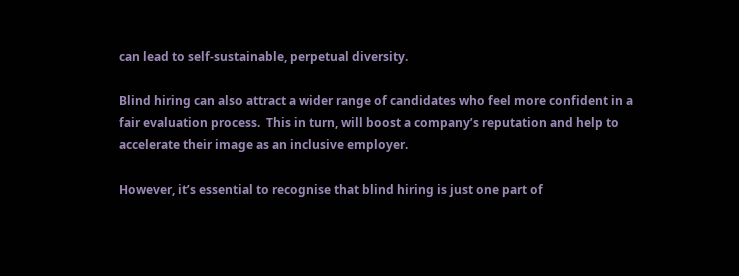can lead to self-sustainable, perpetual diversity.

Blind hiring can also attract a wider range of candidates who feel more confident in a fair evaluation process.  This in turn, will boost a company’s reputation and help to accelerate their image as an inclusive employer.

However, it’s essential to recognise that blind hiring is just one part of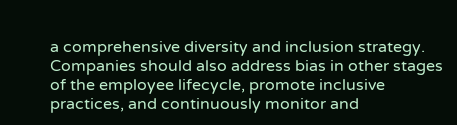a comprehensive diversity and inclusion strategy. Companies should also address bias in other stages of the employee lifecycle, promote inclusive practices, and continuously monitor and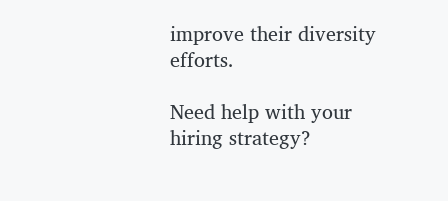improve their diversity efforts.

Need help with your hiring strategy?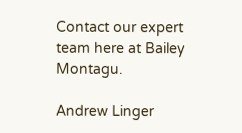Contact our expert team here at Bailey Montagu.

Andrew Linger